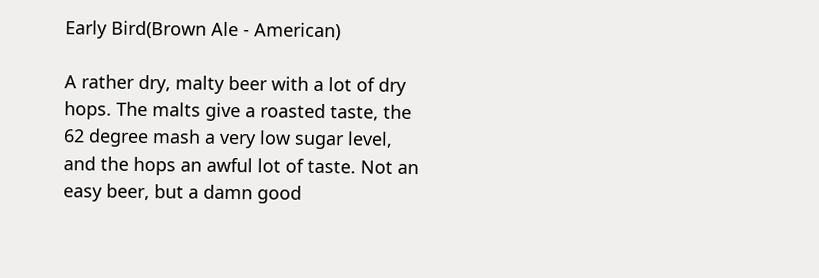Early Bird(Brown Ale - American)

A rather dry, malty beer with a lot of dry hops. The malts give a roasted taste, the 62 degree mash a very low sugar level, and the hops an awful lot of taste. Not an easy beer, but a damn good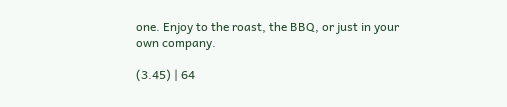one. Enjoy to the roast, the BBQ, or just in your own company.

(3.45) | 64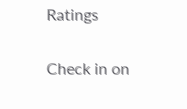Ratings

Check in on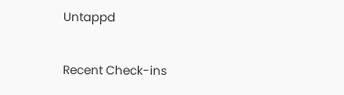Untappd

Recent Check-ins